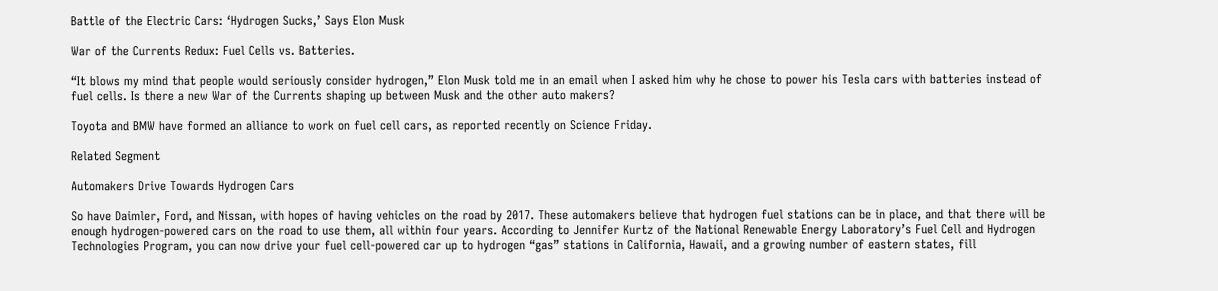Battle of the Electric Cars: ‘Hydrogen Sucks,’ Says Elon Musk

War of the Currents Redux: Fuel Cells vs. Batteries.

“It blows my mind that people would seriously consider hydrogen,” Elon Musk told me in an email when I asked him why he chose to power his Tesla cars with batteries instead of fuel cells. Is there a new War of the Currents shaping up between Musk and the other auto makers?

Toyota and BMW have formed an alliance to work on fuel cell cars, as reported recently on Science Friday.

Related Segment

Automakers Drive Towards Hydrogen Cars

So have Daimler, Ford, and Nissan, with hopes of having vehicles on the road by 2017. These automakers believe that hydrogen fuel stations can be in place, and that there will be enough hydrogen-powered cars on the road to use them, all within four years. According to Jennifer Kurtz of the National Renewable Energy Laboratory’s Fuel Cell and Hydrogen Technologies Program, you can now drive your fuel cell-powered car up to hydrogen “gas” stations in California, Hawaii, and a growing number of eastern states, fill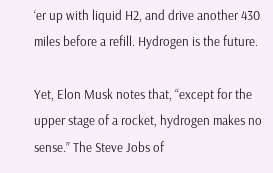‘er up with liquid H2, and drive another 430 miles before a refill. Hydrogen is the future.

Yet, Elon Musk notes that, “except for the upper stage of a rocket, hydrogen makes no sense.” The Steve Jobs of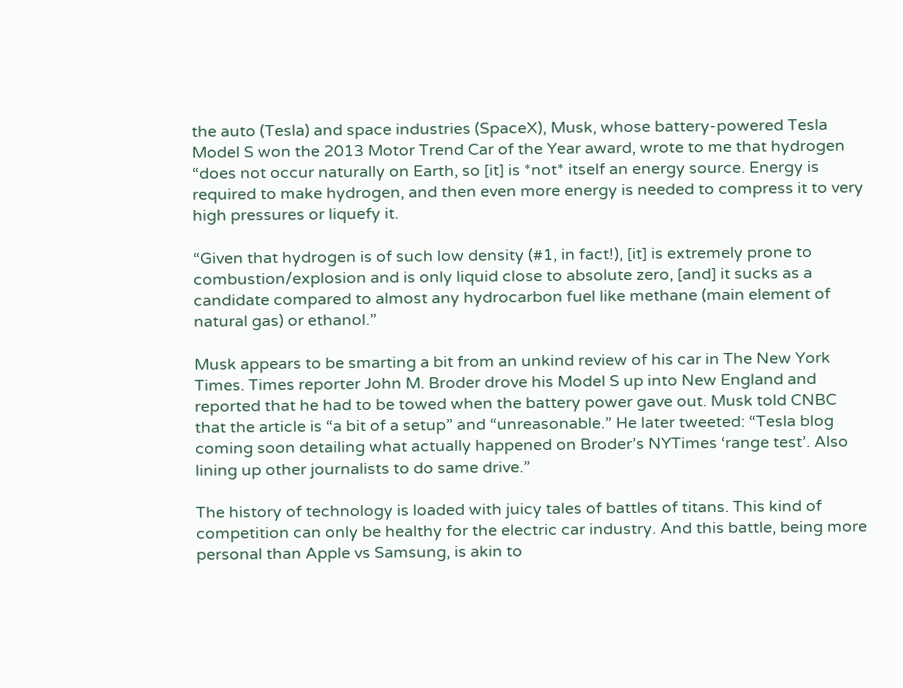the auto (Tesla) and space industries (SpaceX), Musk, whose battery-powered Tesla Model S won the 2013 Motor Trend Car of the Year award, wrote to me that hydrogen “does not occur naturally on Earth, so [it] is *not* itself an energy source. Energy is required to make hydrogen, and then even more energy is needed to compress it to very high pressures or liquefy it.

“Given that hydrogen is of such low density (#1, in fact!), [it] is extremely prone to combustion/explosion and is only liquid close to absolute zero, [and] it sucks as a candidate compared to almost any hydrocarbon fuel like methane (main element of natural gas) or ethanol.”

Musk appears to be smarting a bit from an unkind review of his car in The New York Times. Times reporter John M. Broder drove his Model S up into New England and reported that he had to be towed when the battery power gave out. Musk told CNBC that the article is “a bit of a setup” and “unreasonable.” He later tweeted: “Tesla blog coming soon detailing what actually happened on Broder’s NYTimes ‘range test’. Also lining up other journalists to do same drive.”

The history of technology is loaded with juicy tales of battles of titans. This kind of competition can only be healthy for the electric car industry. And this battle, being more personal than Apple vs Samsung, is akin to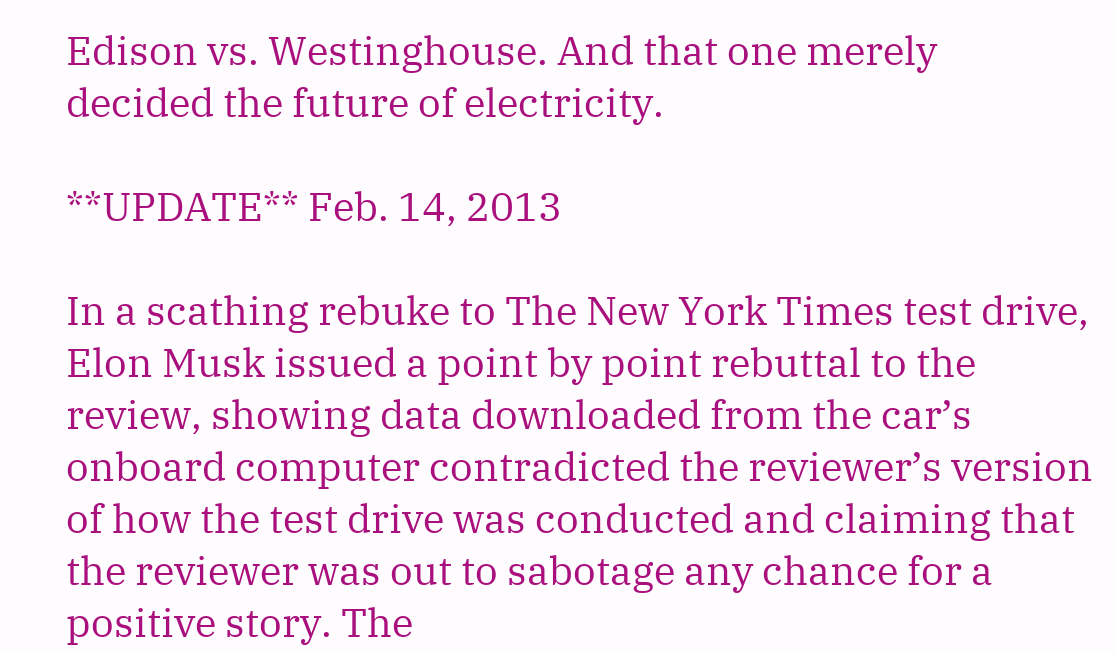Edison vs. Westinghouse. And that one merely decided the future of electricity.

**UPDATE** Feb. 14, 2013

In a scathing rebuke to The New York Times test drive, Elon Musk issued a point by point rebuttal to the review, showing data downloaded from the car’s onboard computer contradicted the reviewer’s version of how the test drive was conducted and claiming that the reviewer was out to sabotage any chance for a positive story. The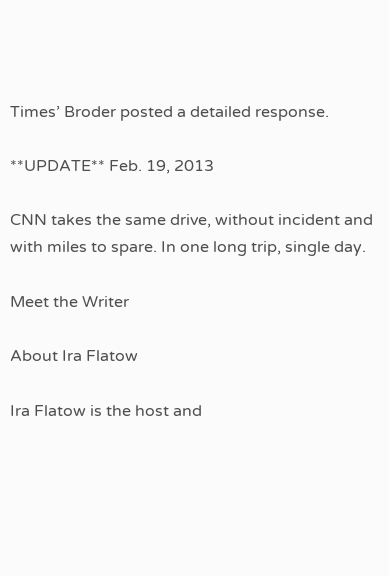Times’ Broder posted a detailed response.

**UPDATE** Feb. 19, 2013

CNN takes the same drive, without incident and with miles to spare. In one long trip, single day.

Meet the Writer

About Ira Flatow

Ira Flatow is the host and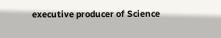executive producer of Science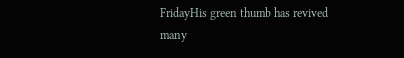FridayHis green thumb has revived many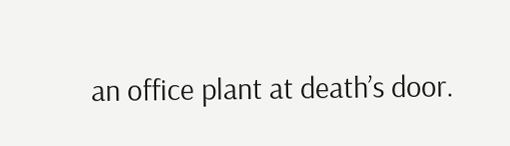an office plant at death’s door.